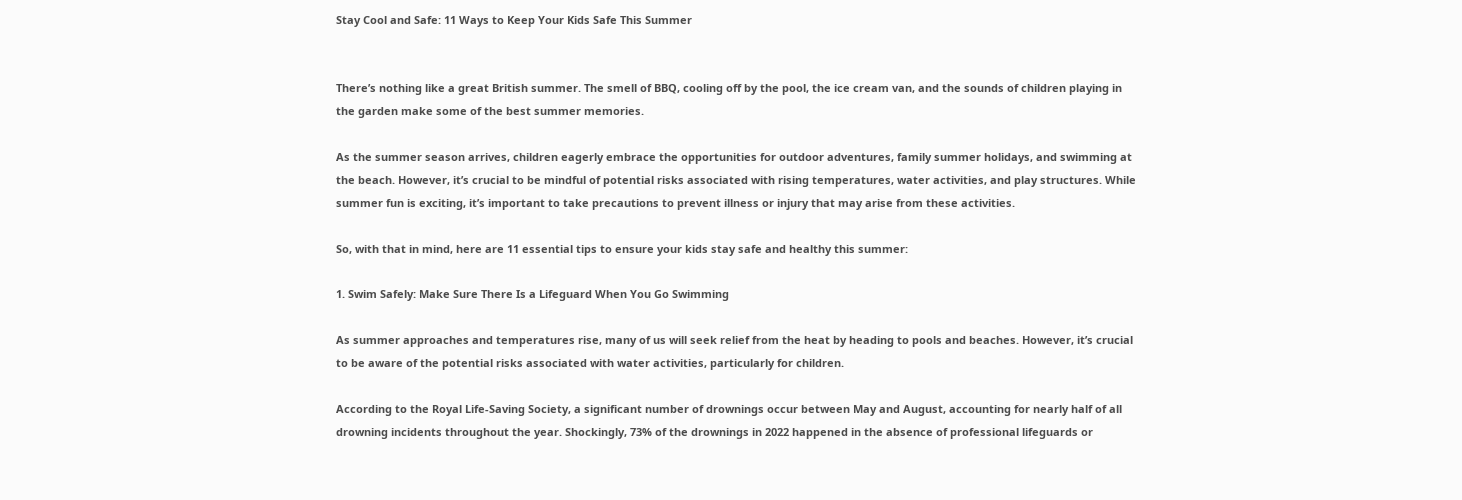Stay Cool and Safe: 11 Ways to Keep Your Kids Safe This Summer


There’s nothing like a great British summer. The smell of BBQ, cooling off by the pool, the ice cream van, and the sounds of children playing in the garden make some of the best summer memories.

As the summer season arrives, children eagerly embrace the opportunities for outdoor adventures, family summer holidays, and swimming at the beach. However, it’s crucial to be mindful of potential risks associated with rising temperatures, water activities, and play structures. While summer fun is exciting, it’s important to take precautions to prevent illness or injury that may arise from these activities.

So, with that in mind, here are 11 essential tips to ensure your kids stay safe and healthy this summer:

1. Swim Safely: Make Sure There Is a Lifeguard When You Go Swimming

As summer approaches and temperatures rise, many of us will seek relief from the heat by heading to pools and beaches. However, it’s crucial to be aware of the potential risks associated with water activities, particularly for children.

According to the Royal Life-Saving Society, a significant number of drownings occur between May and August, accounting for nearly half of all drowning incidents throughout the year. Shockingly, 73% of the drownings in 2022 happened in the absence of professional lifeguards or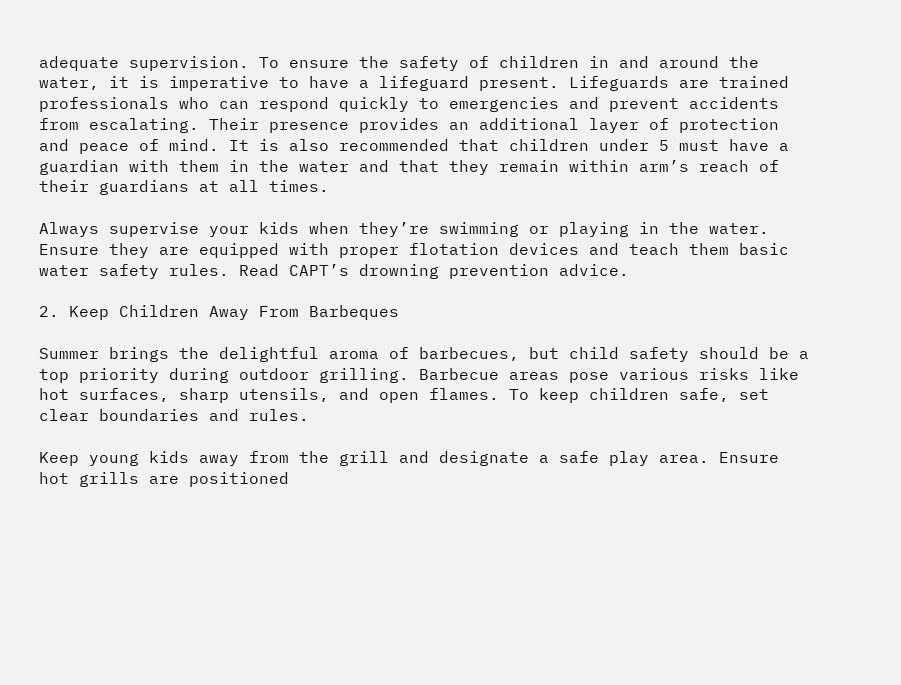adequate supervision. To ensure the safety of children in and around the water, it is imperative to have a lifeguard present. Lifeguards are trained professionals who can respond quickly to emergencies and prevent accidents from escalating. Their presence provides an additional layer of protection and peace of mind. It is also recommended that children under 5 must have a guardian with them in the water and that they remain within arm’s reach of their guardians at all times.

Always supervise your kids when they’re swimming or playing in the water. Ensure they are equipped with proper flotation devices and teach them basic water safety rules. Read CAPT’s drowning prevention advice.

2. Keep Children Away From Barbeques

Summer brings the delightful aroma of barbecues, but child safety should be a top priority during outdoor grilling. Barbecue areas pose various risks like hot surfaces, sharp utensils, and open flames. To keep children safe, set clear boundaries and rules.

Keep young kids away from the grill and designate a safe play area. Ensure hot grills are positioned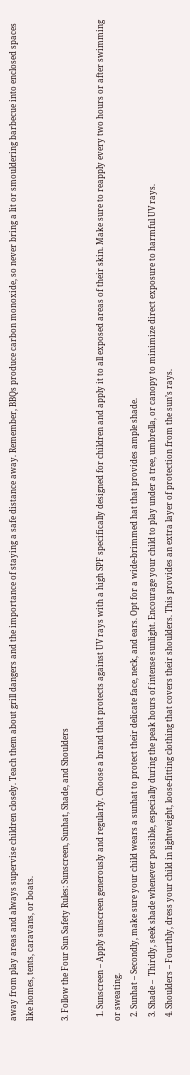away from play areas and always supervise children closely. Teach them about grill dangers and the importance of staying a safe distance away. Remember, BBQs produce carbon monoxide, so never bring a lit or smouldering barbecue into enclosed spaces like homes, tents, caravans, or boats.

3. Follow the Four Sun Safety Rules: Sunscreen, Sunhat, Shade, and Shoulders

  1. Sunscreen – Apply sunscreen generously and regularly. Choose a brand that protects against UV rays with a high SPF specifically designed for children and apply it to all exposed areas of their skin. Make sure to reapply every two hours or after swimming or sweating.
  2. Sunhat – Secondly, make sure your child wears a sunhat to protect their delicate face, neck, and ears. Opt for a wide-brimmed hat that provides ample shade.
  3. Shade –  Thirdly, seek shade whenever possible, especially during the peak hours of intense sunlight. Encourage your child to play under a tree, umbrella, or canopy to minimize direct exposure to harmful UV rays.
  4. Shoulders – Fourthly, dress your child in lightweight, loose-fitting clothing that covers their shoulders. This provides an extra layer of protection from the sun’s rays.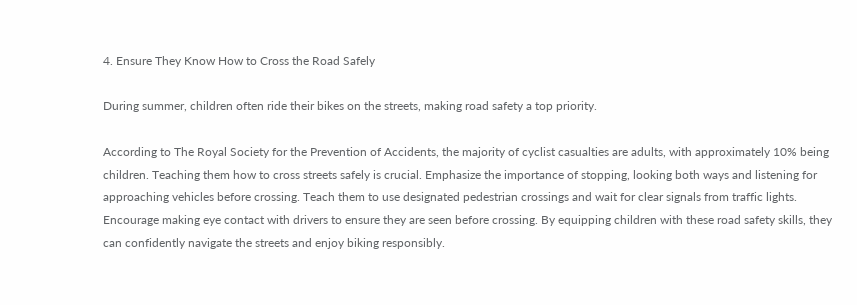4. Ensure They Know How to Cross the Road Safely

During summer, children often ride their bikes on the streets, making road safety a top priority.

According to The Royal Society for the Prevention of Accidents, the majority of cyclist casualties are adults, with approximately 10% being children. Teaching them how to cross streets safely is crucial. Emphasize the importance of stopping, looking both ways and listening for approaching vehicles before crossing. Teach them to use designated pedestrian crossings and wait for clear signals from traffic lights. Encourage making eye contact with drivers to ensure they are seen before crossing. By equipping children with these road safety skills, they can confidently navigate the streets and enjoy biking responsibly.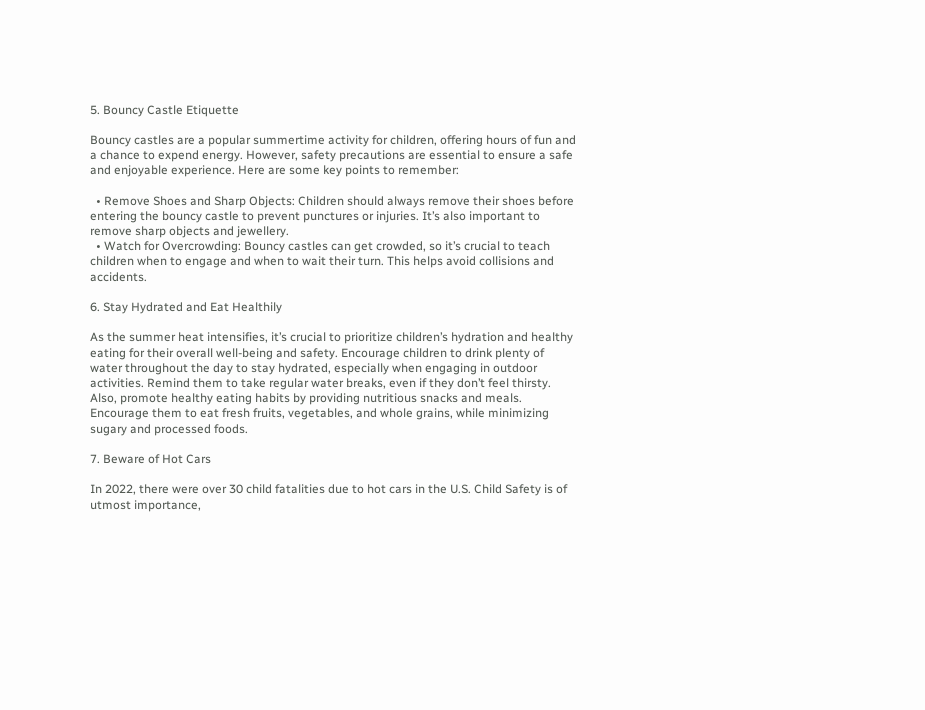5. Bouncy Castle Etiquette

Bouncy castles are a popular summertime activity for children, offering hours of fun and a chance to expend energy. However, safety precautions are essential to ensure a safe and enjoyable experience. Here are some key points to remember:

  • Remove Shoes and Sharp Objects: Children should always remove their shoes before entering the bouncy castle to prevent punctures or injuries. It’s also important to remove sharp objects and jewellery.
  • Watch for Overcrowding: Bouncy castles can get crowded, so it’s crucial to teach children when to engage and when to wait their turn. This helps avoid collisions and accidents.

6. Stay Hydrated and Eat Healthily

As the summer heat intensifies, it’s crucial to prioritize children’s hydration and healthy eating for their overall well-being and safety. Encourage children to drink plenty of water throughout the day to stay hydrated, especially when engaging in outdoor activities. Remind them to take regular water breaks, even if they don’t feel thirsty. Also, promote healthy eating habits by providing nutritious snacks and meals. Encourage them to eat fresh fruits, vegetables, and whole grains, while minimizing sugary and processed foods.

7. Beware of Hot Cars

In 2022, there were over 30 child fatalities due to hot cars in the U.S. Child Safety is of utmost importance,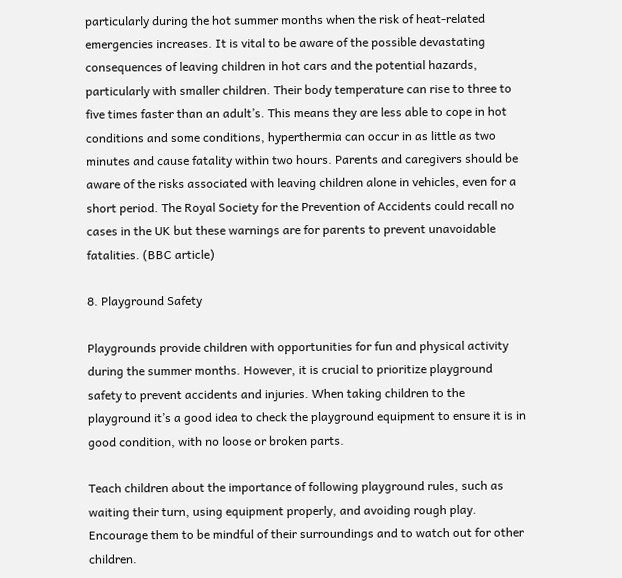particularly during the hot summer months when the risk of heat-related emergencies increases. It is vital to be aware of the possible devastating consequences of leaving children in hot cars and the potential hazards, particularly with smaller children. Their body temperature can rise to three to five times faster than an adult’s. This means they are less able to cope in hot conditions and some conditions, hyperthermia can occur in as little as two minutes and cause fatality within two hours. Parents and caregivers should be aware of the risks associated with leaving children alone in vehicles, even for a short period. The Royal Society for the Prevention of Accidents could recall no cases in the UK but these warnings are for parents to prevent unavoidable fatalities. (BBC article)

8. Playground Safety

Playgrounds provide children with opportunities for fun and physical activity during the summer months. However, it is crucial to prioritize playground safety to prevent accidents and injuries. When taking children to the playground it’s a good idea to check the playground equipment to ensure it is in good condition, with no loose or broken parts.

Teach children about the importance of following playground rules, such as waiting their turn, using equipment properly, and avoiding rough play. Encourage them to be mindful of their surroundings and to watch out for other children.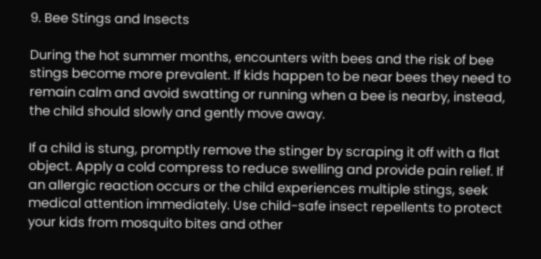9. Bee Stings and Insects

During the hot summer months, encounters with bees and the risk of bee stings become more prevalent. If kids happen to be near bees they need to remain calm and avoid swatting or running when a bee is nearby, instead, the child should slowly and gently move away.

If a child is stung, promptly remove the stinger by scraping it off with a flat object. Apply a cold compress to reduce swelling and provide pain relief. If an allergic reaction occurs or the child experiences multiple stings, seek medical attention immediately. Use child-safe insect repellents to protect your kids from mosquito bites and other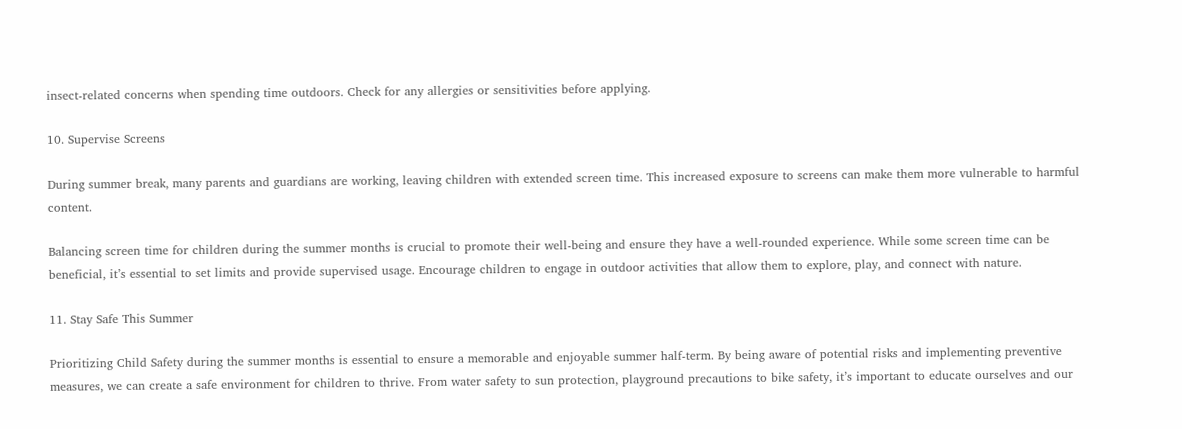insect-related concerns when spending time outdoors. Check for any allergies or sensitivities before applying.

10. Supervise Screens

During summer break, many parents and guardians are working, leaving children with extended screen time. This increased exposure to screens can make them more vulnerable to harmful content.

Balancing screen time for children during the summer months is crucial to promote their well-being and ensure they have a well-rounded experience. While some screen time can be beneficial, it’s essential to set limits and provide supervised usage. Encourage children to engage in outdoor activities that allow them to explore, play, and connect with nature.

11. Stay Safe This Summer

Prioritizing Child Safety during the summer months is essential to ensure a memorable and enjoyable summer half-term. By being aware of potential risks and implementing preventive measures, we can create a safe environment for children to thrive. From water safety to sun protection, playground precautions to bike safety, it’s important to educate ourselves and our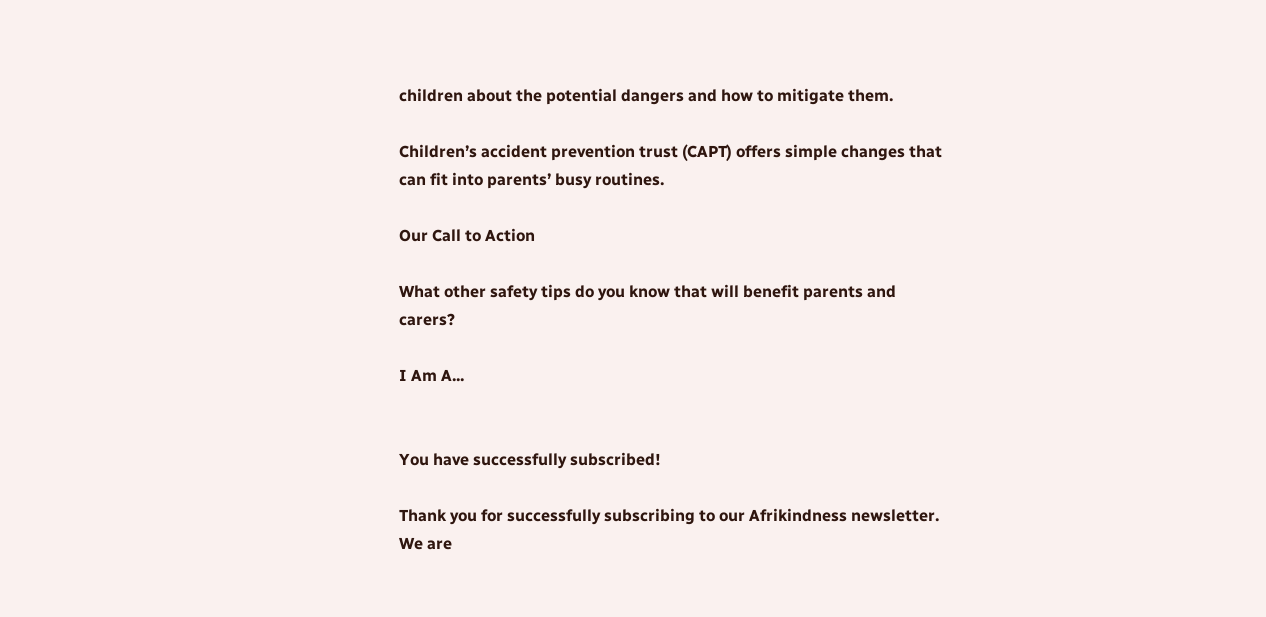children about the potential dangers and how to mitigate them.

Children’s accident prevention trust (CAPT) offers simple changes that can fit into parents’ busy routines.

Our Call to Action

What other safety tips do you know that will benefit parents and carers?

I Am A...


You have successfully subscribed!

Thank you for successfully subscribing to our Afrikindness newsletter.
We are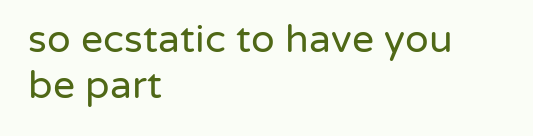so ecstatic to have you be part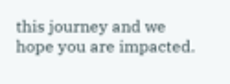this journey and we hope you are impacted.